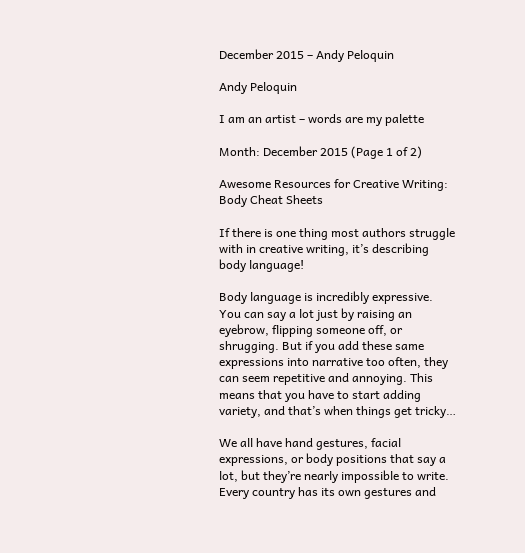December 2015 – Andy Peloquin

Andy Peloquin

I am an artist – words are my palette

Month: December 2015 (Page 1 of 2)

Awesome Resources for Creative Writing: Body Cheat Sheets

If there is one thing most authors struggle with in creative writing, it’s describing body language!

Body language is incredibly expressive. You can say a lot just by raising an eyebrow, flipping someone off, or shrugging. But if you add these same expressions into narrative too often, they can seem repetitive and annoying. This means that you have to start adding variety, and that’s when things get tricky…

We all have hand gestures, facial expressions, or body positions that say a lot, but they’re nearly impossible to write. Every country has its own gestures and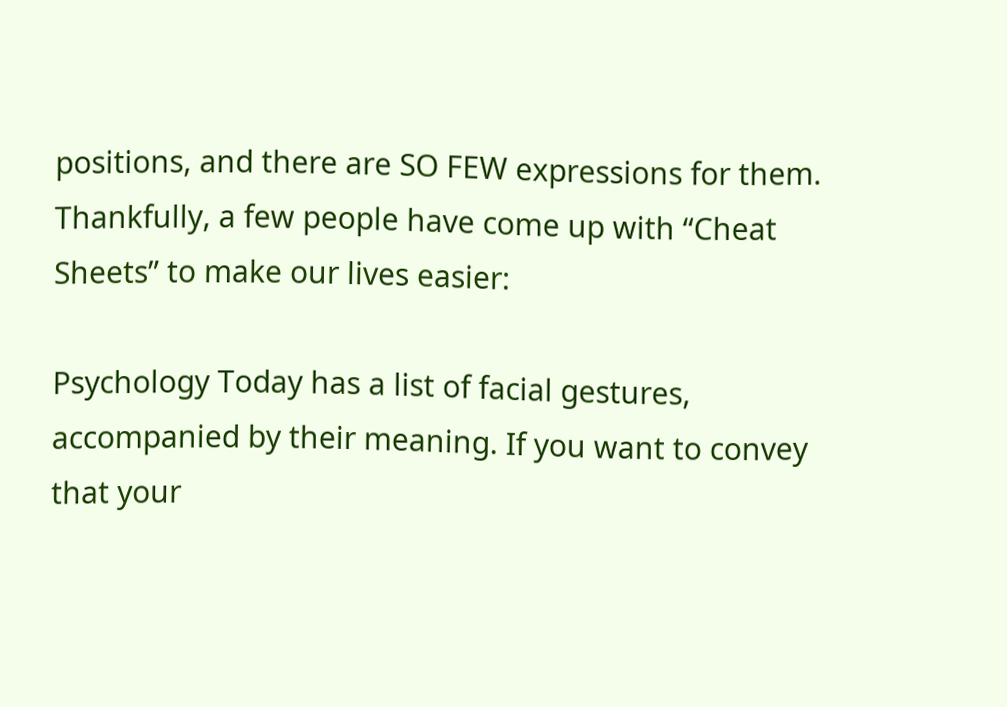positions, and there are SO FEW expressions for them.  Thankfully, a few people have come up with “Cheat Sheets” to make our lives easier:

Psychology Today has a list of facial gestures, accompanied by their meaning. If you want to convey that your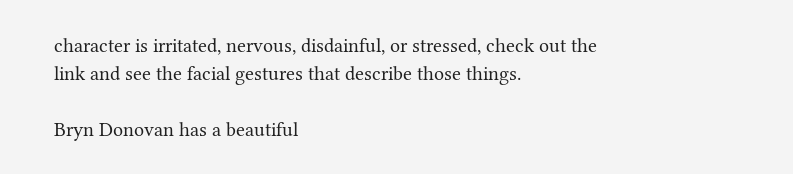character is irritated, nervous, disdainful, or stressed, check out the link and see the facial gestures that describe those things.

Bryn Donovan has a beautiful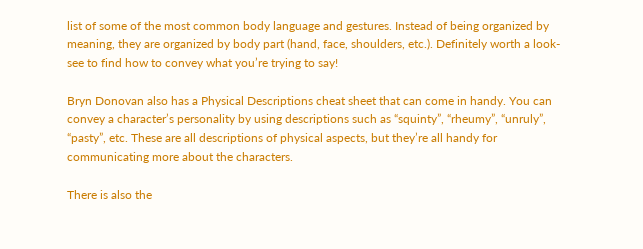list of some of the most common body language and gestures. Instead of being organized by meaning, they are organized by body part (hand, face, shoulders, etc.). Definitely worth a look-see to find how to convey what you’re trying to say!

Bryn Donovan also has a Physical Descriptions cheat sheet that can come in handy. You can convey a character’s personality by using descriptions such as “squinty”, “rheumy”, “unruly”, “pasty”, etc. These are all descriptions of physical aspects, but they’re all handy for communicating more about the characters.

There is also the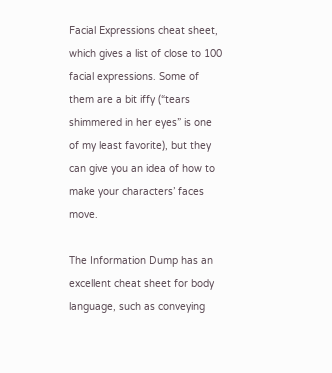Facial Expressions cheat sheet, which gives a list of close to 100 facial expressions. Some of them are a bit iffy (“tears shimmered in her eyes” is one of my least favorite), but they can give you an idea of how to make your characters’ faces move.

The Information Dump has an excellent cheat sheet for body language, such as conveying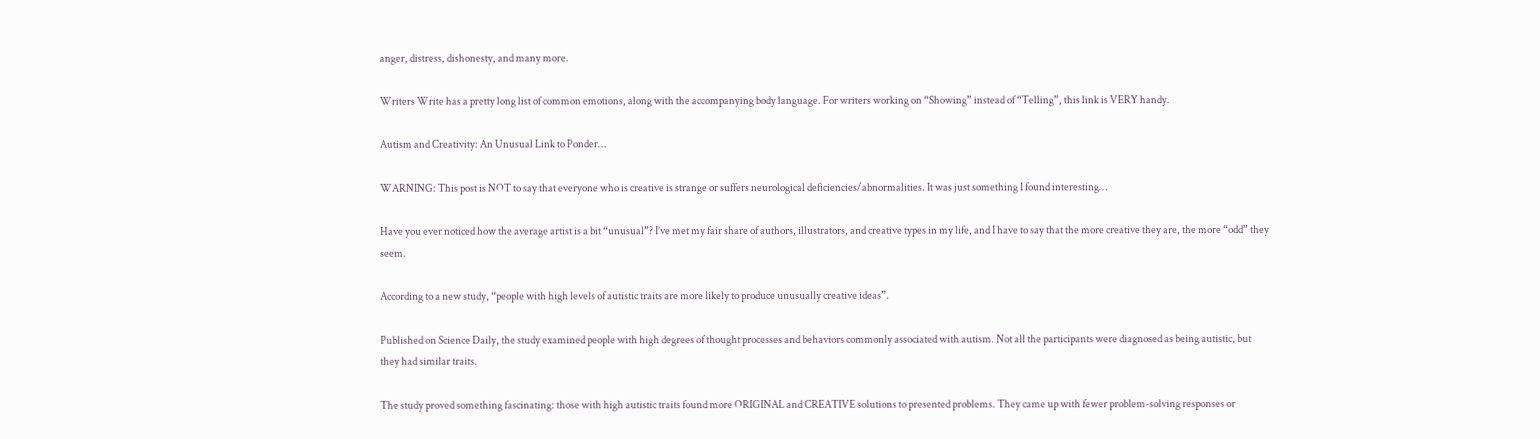anger, distress, dishonesty, and many more.

Writers Write has a pretty long list of common emotions, along with the accompanying body language. For writers working on “Showing” instead of “Telling”, this link is VERY handy.

Autism and Creativity: An Unusual Link to Ponder…

WARNING: This post is NOT to say that everyone who is creative is strange or suffers neurological deficiencies/abnormalities. It was just something I found interesting…

Have you ever noticed how the average artist is a bit “unusual”? I’ve met my fair share of authors, illustrators, and creative types in my life, and I have to say that the more creative they are, the more “odd” they seem.

According to a new study, “people with high levels of autistic traits are more likely to produce unusually creative ideas”.

Published on Science Daily, the study examined people with high degrees of thought processes and behaviors commonly associated with autism. Not all the participants were diagnosed as being autistic, but they had similar traits.

The study proved something fascinating: those with high autistic traits found more ORIGINAL and CREATIVE solutions to presented problems. They came up with fewer problem-solving responses or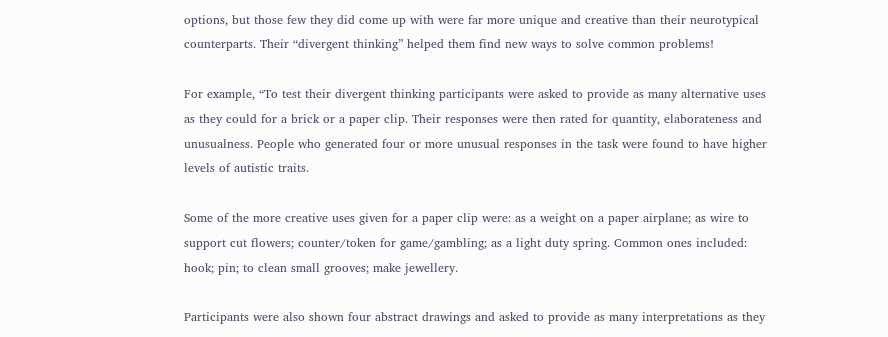options, but those few they did come up with were far more unique and creative than their neurotypical counterparts. Their “divergent thinking” helped them find new ways to solve common problems!

For example, “To test their divergent thinking participants were asked to provide as many alternative uses as they could for a brick or a paper clip. Their responses were then rated for quantity, elaborateness and unusualness. People who generated four or more unusual responses in the task were found to have higher levels of autistic traits.

Some of the more creative uses given for a paper clip were: as a weight on a paper airplane; as wire to support cut flowers; counter/token for game/gambling; as a light duty spring. Common ones included: hook; pin; to clean small grooves; make jewellery.

Participants were also shown four abstract drawings and asked to provide as many interpretations as they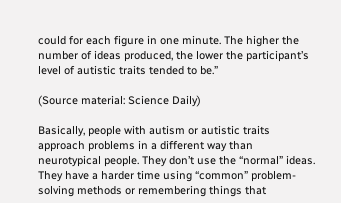could for each figure in one minute. The higher the number of ideas produced, the lower the participant’s level of autistic traits tended to be.”

(Source material: Science Daily)

Basically, people with autism or autistic traits approach problems in a different way than neurotypical people. They don’t use the “normal” ideas. They have a harder time using “common” problem-solving methods or remembering things that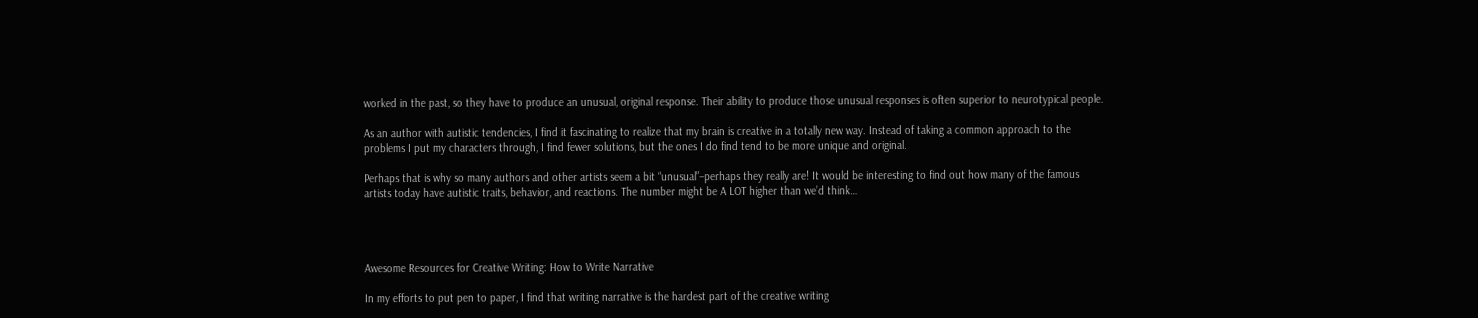worked in the past, so they have to produce an unusual, original response. Their ability to produce those unusual responses is often superior to neurotypical people.

As an author with autistic tendencies, I find it fascinating to realize that my brain is creative in a totally new way. Instead of taking a common approach to the problems I put my characters through, I find fewer solutions, but the ones I do find tend to be more unique and original.

Perhaps that is why so many authors and other artists seem a bit “unusual”–perhaps they really are! It would be interesting to find out how many of the famous artists today have autistic traits, behavior, and reactions. The number might be A LOT higher than we’d think…




Awesome Resources for Creative Writing: How to Write Narrative

In my efforts to put pen to paper, I find that writing narrative is the hardest part of the creative writing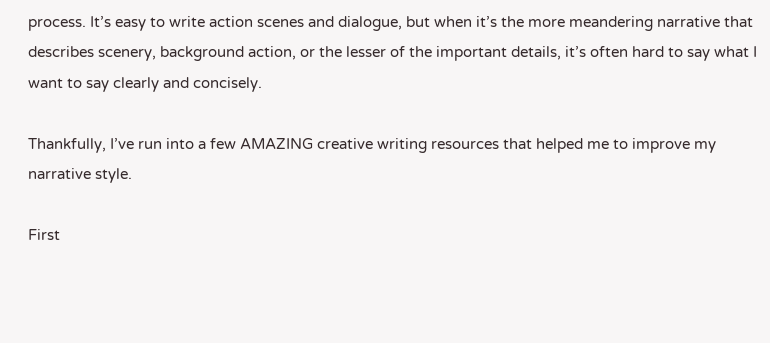process. It’s easy to write action scenes and dialogue, but when it’s the more meandering narrative that describes scenery, background action, or the lesser of the important details, it’s often hard to say what I want to say clearly and concisely.

Thankfully, I’ve run into a few AMAZING creative writing resources that helped me to improve my narrative style.

First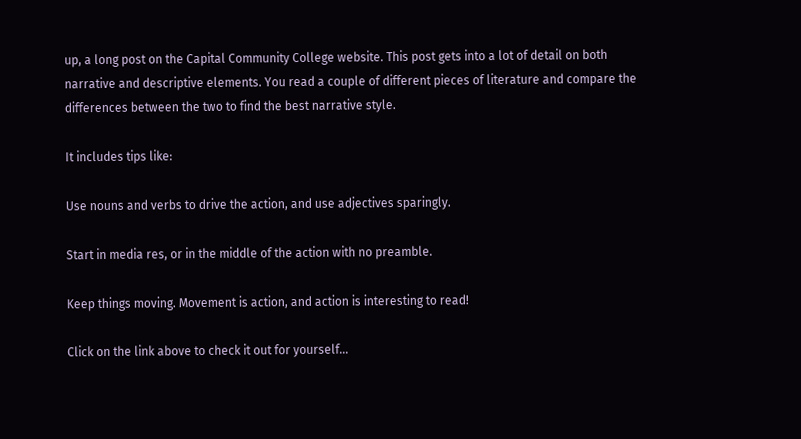up, a long post on the Capital Community College website. This post gets into a lot of detail on both narrative and descriptive elements. You read a couple of different pieces of literature and compare the differences between the two to find the best narrative style.

It includes tips like:

Use nouns and verbs to drive the action, and use adjectives sparingly.

Start in media res, or in the middle of the action with no preamble.

Keep things moving. Movement is action, and action is interesting to read!

Click on the link above to check it out for yourself…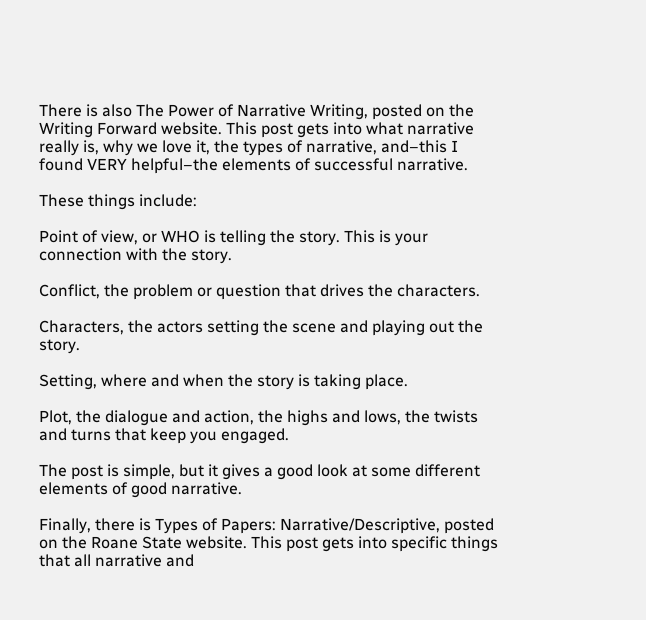There is also The Power of Narrative Writing, posted on the Writing Forward website. This post gets into what narrative really is, why we love it, the types of narrative, and–this I found VERY helpful–the elements of successful narrative.

These things include:

Point of view, or WHO is telling the story. This is your connection with the story.

Conflict, the problem or question that drives the characters.

Characters, the actors setting the scene and playing out the story.

Setting, where and when the story is taking place.

Plot, the dialogue and action, the highs and lows, the twists and turns that keep you engaged.

The post is simple, but it gives a good look at some different elements of good narrative.

Finally, there is Types of Papers: Narrative/Descriptive, posted on the Roane State website. This post gets into specific things that all narrative and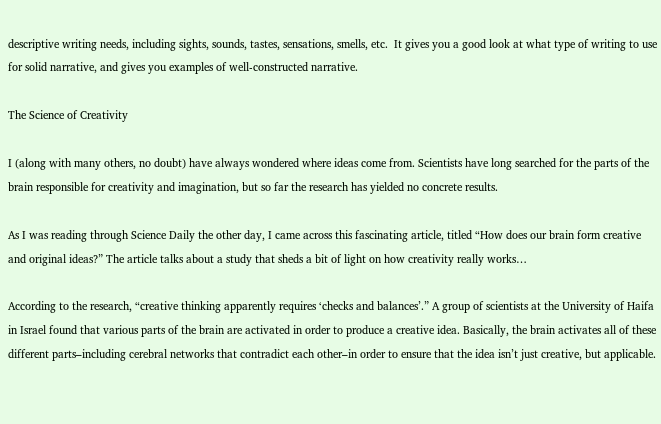descriptive writing needs, including sights, sounds, tastes, sensations, smells, etc.  It gives you a good look at what type of writing to use for solid narrative, and gives you examples of well-constructed narrative.

The Science of Creativity

I (along with many others, no doubt) have always wondered where ideas come from. Scientists have long searched for the parts of the brain responsible for creativity and imagination, but so far the research has yielded no concrete results.

As I was reading through Science Daily the other day, I came across this fascinating article, titled “How does our brain form creative and original ideas?” The article talks about a study that sheds a bit of light on how creativity really works…

According to the research, “creative thinking apparently requires ‘checks and balances’.” A group of scientists at the University of Haifa in Israel found that various parts of the brain are activated in order to produce a creative idea. Basically, the brain activates all of these different parts–including cerebral networks that contradict each other–in order to ensure that the idea isn’t just creative, but applicable.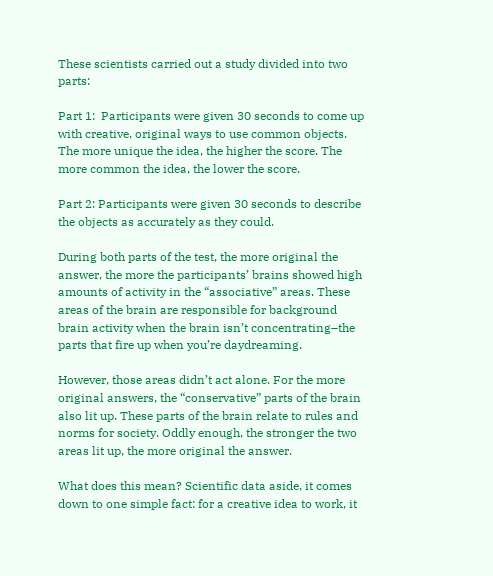These scientists carried out a study divided into two parts:

Part 1:  Participants were given 30 seconds to come up with creative, original ways to use common objects. The more unique the idea, the higher the score. The more common the idea, the lower the score.

Part 2: Participants were given 30 seconds to describe the objects as accurately as they could.

During both parts of the test, the more original the answer, the more the participants’ brains showed high amounts of activity in the “associative” areas. These areas of the brain are responsible for background brain activity when the brain isn’t concentrating–the parts that fire up when you’re daydreaming.

However, those areas didn’t act alone. For the more original answers, the “conservative” parts of the brain also lit up. These parts of the brain relate to rules and norms for society. Oddly enough, the stronger the two areas lit up, the more original the answer.

What does this mean? Scientific data aside, it comes down to one simple fact: for a creative idea to work, it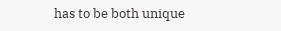has to be both unique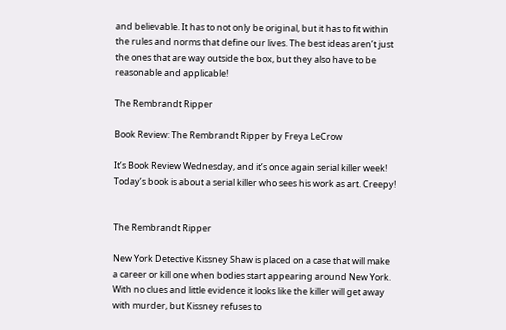and believable. It has to not only be original, but it has to fit within the rules and norms that define our lives. The best ideas aren’t just the ones that are way outside the box, but they also have to be reasonable and applicable!

The Rembrandt Ripper

Book Review: The Rembrandt Ripper by Freya LeCrow

It’s Book Review Wednesday, and it’s once again serial killer week! Today’s book is about a serial killer who sees his work as art. Creepy!


The Rembrandt Ripper

New York Detective Kissney Shaw is placed on a case that will make a career or kill one when bodies start appearing around New York. With no clues and little evidence it looks like the killer will get away with murder, but Kissney refuses to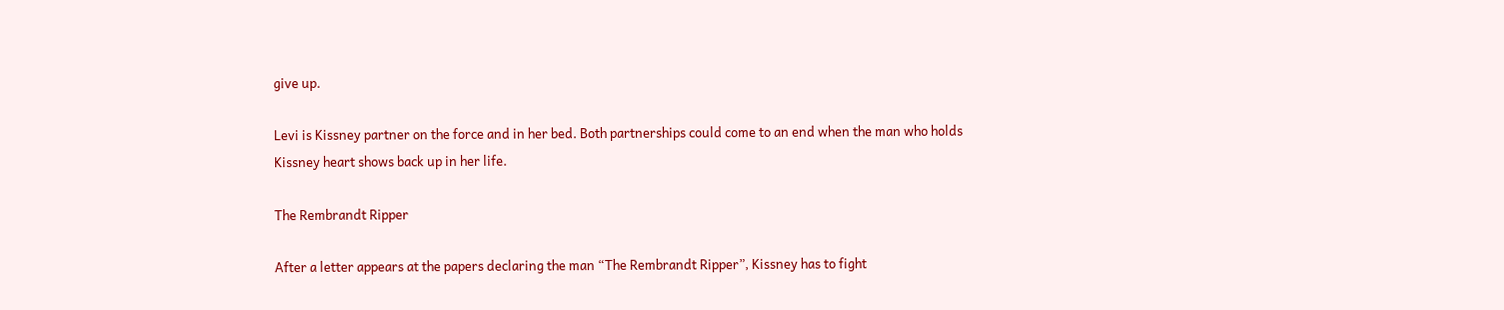give up.

Levi is Kissney partner on the force and in her bed. Both partnerships could come to an end when the man who holds Kissney heart shows back up in her life.

The Rembrandt Ripper

After a letter appears at the papers declaring the man “The Rembrandt Ripper”, Kissney has to fight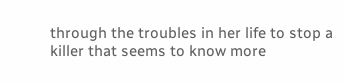through the troubles in her life to stop a killer that seems to know more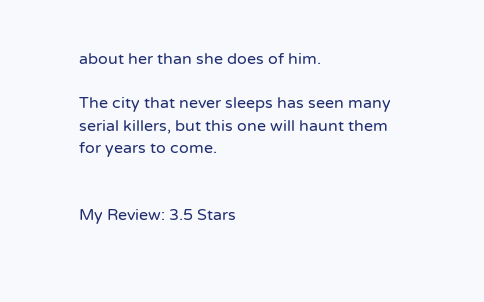about her than she does of him.

The city that never sleeps has seen many serial killers, but this one will haunt them for years to come.


My Review: 3.5 Stars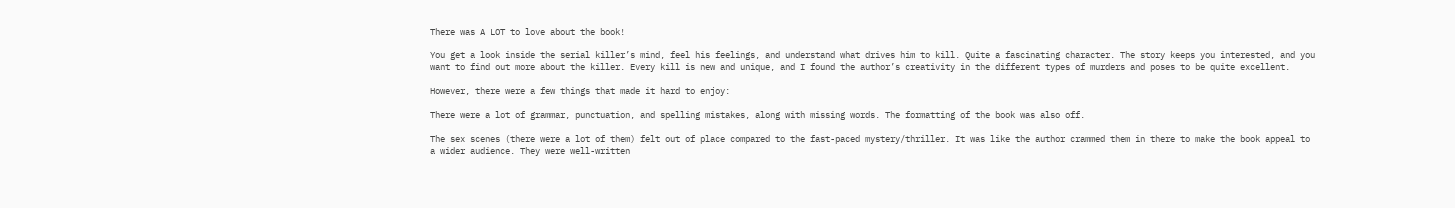There was A LOT to love about the book!

You get a look inside the serial killer’s mind, feel his feelings, and understand what drives him to kill. Quite a fascinating character. The story keeps you interested, and you want to find out more about the killer. Every kill is new and unique, and I found the author’s creativity in the different types of murders and poses to be quite excellent.

However, there were a few things that made it hard to enjoy:

There were a lot of grammar, punctuation, and spelling mistakes, along with missing words. The formatting of the book was also off.

The sex scenes (there were a lot of them) felt out of place compared to the fast-paced mystery/thriller. It was like the author crammed them in there to make the book appeal to a wider audience. They were well-written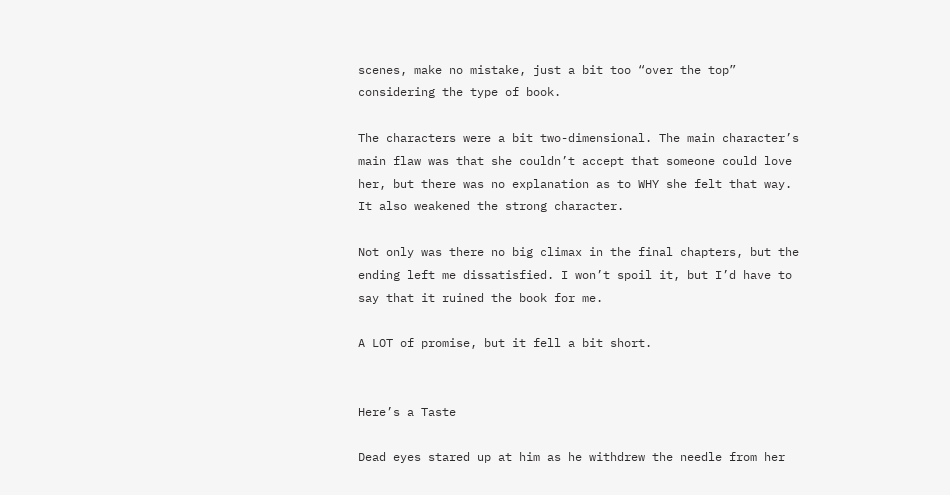scenes, make no mistake, just a bit too “over the top” considering the type of book.

The characters were a bit two-dimensional. The main character’s main flaw was that she couldn’t accept that someone could love her, but there was no explanation as to WHY she felt that way. It also weakened the strong character.

Not only was there no big climax in the final chapters, but the ending left me dissatisfied. I won’t spoil it, but I’d have to say that it ruined the book for me.

A LOT of promise, but it fell a bit short.


Here’s a Taste

Dead eyes stared up at him as he withdrew the needle from her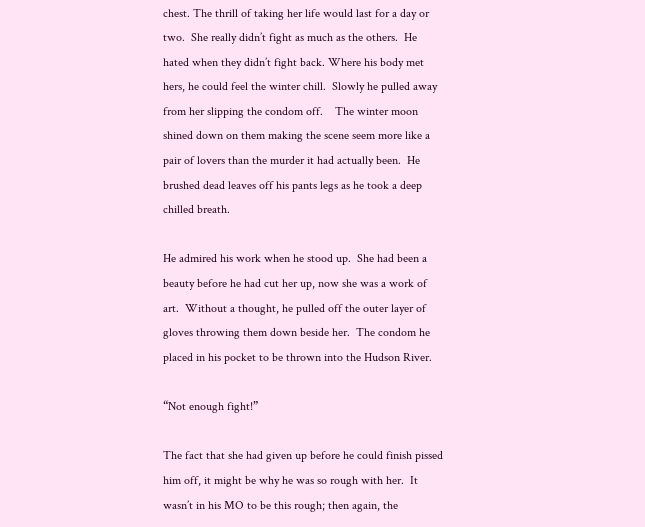chest. The thrill of taking her life would last for a day or two.  She really didn’t fight as much as the others.  He hated when they didn’t fight back. Where his body met hers, he could feel the winter chill.  Slowly he pulled away from her slipping the condom off.    The winter moon shined down on them making the scene seem more like a pair of lovers than the murder it had actually been.  He brushed dead leaves off his pants legs as he took a deep chilled breath.

He admired his work when he stood up.  She had been a beauty before he had cut her up, now she was a work of art.  Without a thought, he pulled off the outer layer of gloves throwing them down beside her.  The condom he placed in his pocket to be thrown into the Hudson River.

“Not enough fight!”

The fact that she had given up before he could finish pissed him off, it might be why he was so rough with her.  It wasn’t in his MO to be this rough; then again, the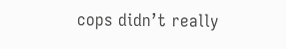cops didn’t really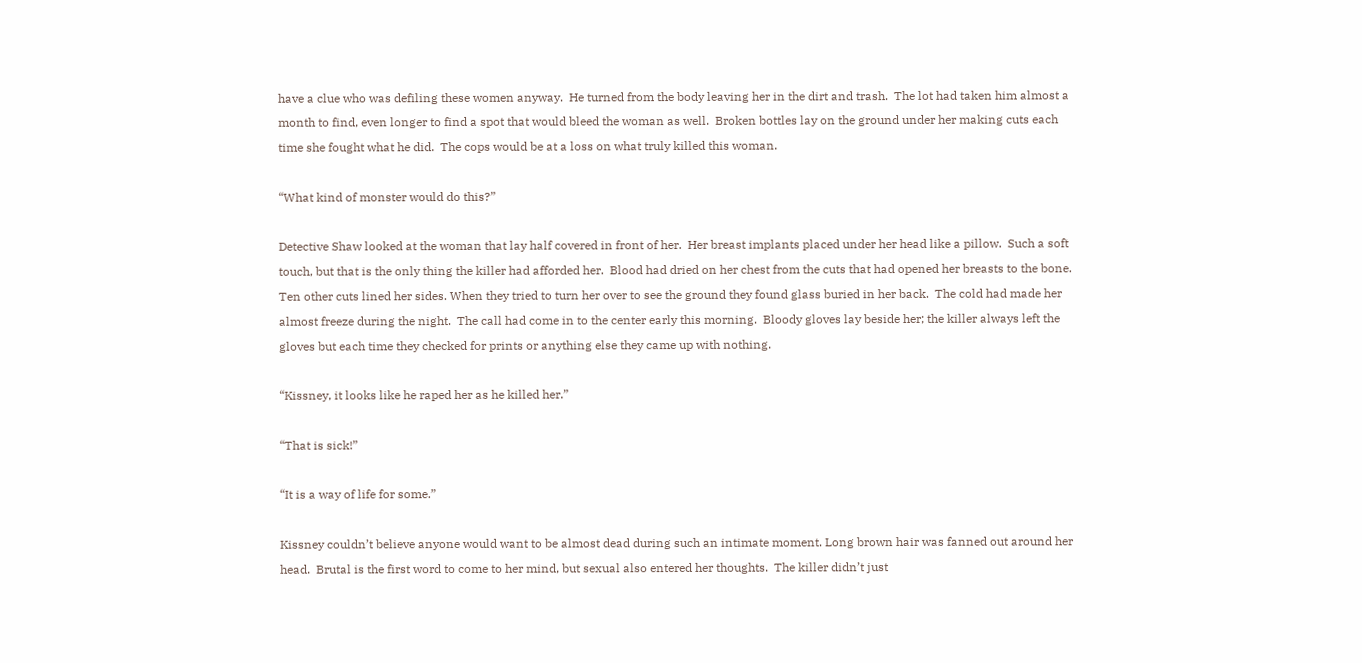have a clue who was defiling these women anyway.  He turned from the body leaving her in the dirt and trash.  The lot had taken him almost a month to find, even longer to find a spot that would bleed the woman as well.  Broken bottles lay on the ground under her making cuts each time she fought what he did.  The cops would be at a loss on what truly killed this woman.

“What kind of monster would do this?”

Detective Shaw looked at the woman that lay half covered in front of her.  Her breast implants placed under her head like a pillow.  Such a soft touch, but that is the only thing the killer had afforded her.  Blood had dried on her chest from the cuts that had opened her breasts to the bone.  Ten other cuts lined her sides. When they tried to turn her over to see the ground they found glass buried in her back.  The cold had made her almost freeze during the night.  The call had come in to the center early this morning.  Bloody gloves lay beside her; the killer always left the gloves but each time they checked for prints or anything else they came up with nothing.

“Kissney, it looks like he raped her as he killed her.”

“That is sick!”

“It is a way of life for some.”

Kissney couldn’t believe anyone would want to be almost dead during such an intimate moment. Long brown hair was fanned out around her head.  Brutal is the first word to come to her mind, but sexual also entered her thoughts.  The killer didn’t just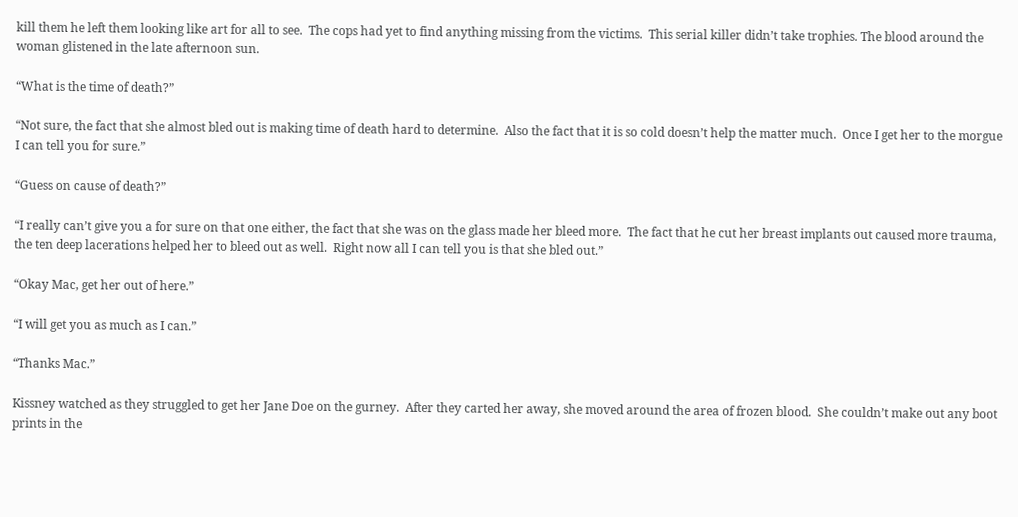kill them he left them looking like art for all to see.  The cops had yet to find anything missing from the victims.  This serial killer didn’t take trophies. The blood around the woman glistened in the late afternoon sun.

“What is the time of death?”

“Not sure, the fact that she almost bled out is making time of death hard to determine.  Also the fact that it is so cold doesn’t help the matter much.  Once I get her to the morgue I can tell you for sure.”

“Guess on cause of death?”

“I really can’t give you a for sure on that one either, the fact that she was on the glass made her bleed more.  The fact that he cut her breast implants out caused more trauma, the ten deep lacerations helped her to bleed out as well.  Right now all I can tell you is that she bled out.”

“Okay Mac, get her out of here.”

“I will get you as much as I can.”

“Thanks Mac.”

Kissney watched as they struggled to get her Jane Doe on the gurney.  After they carted her away, she moved around the area of frozen blood.  She couldn’t make out any boot prints in the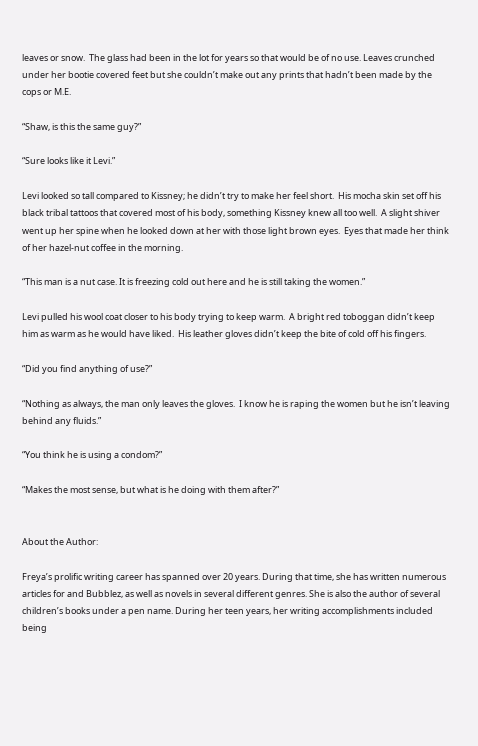leaves or snow.  The glass had been in the lot for years so that would be of no use. Leaves crunched under her bootie covered feet but she couldn’t make out any prints that hadn’t been made by the cops or M.E.

“Shaw, is this the same guy?”

“Sure looks like it Levi.”

Levi looked so tall compared to Kissney; he didn’t try to make her feel short.  His mocha skin set off his black tribal tattoos that covered most of his body, something Kissney knew all too well.  A slight shiver went up her spine when he looked down at her with those light brown eyes.  Eyes that made her think of her hazel-nut coffee in the morning.

“This man is a nut case. It is freezing cold out here and he is still taking the women.”

Levi pulled his wool coat closer to his body trying to keep warm.  A bright red toboggan didn’t keep him as warm as he would have liked.  His leather gloves didn’t keep the bite of cold off his fingers.

“Did you find anything of use?”

“Nothing as always, the man only leaves the gloves.  I know he is raping the women but he isn’t leaving behind any fluids.”

“You think he is using a condom?”

“Makes the most sense, but what is he doing with them after?”


About the Author:

Freya’s prolific writing career has spanned over 20 years. During that time, she has written numerous articles for and Bubblez, as well as novels in several different genres. She is also the author of several children’s books under a pen name. During her teen years, her writing accomplishments included being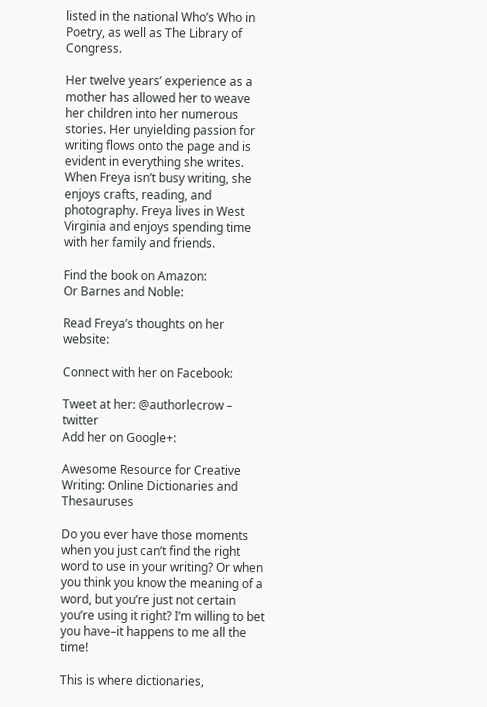listed in the national Who’s Who in Poetry, as well as The Library of Congress.

Her twelve years’ experience as a mother has allowed her to weave her children into her numerous stories. Her unyielding passion for writing flows onto the page and is evident in everything she writes. When Freya isn’t busy writing, she enjoys crafts, reading, and photography. Freya lives in West Virginia and enjoys spending time with her family and friends.

Find the book on Amazon:
Or Barnes and Noble:

Read Freya’s thoughts on her website:

Connect with her on Facebook:

Tweet at her: @authorlecrow – twitter
Add her on Google+:

Awesome Resource for Creative Writing: Online Dictionaries and Thesauruses

Do you ever have those moments when you just can’t find the right word to use in your writing? Or when you think you know the meaning of a word, but you’re just not certain you’re using it right? I’m willing to bet you have–it happens to me all the time!

This is where dictionaries,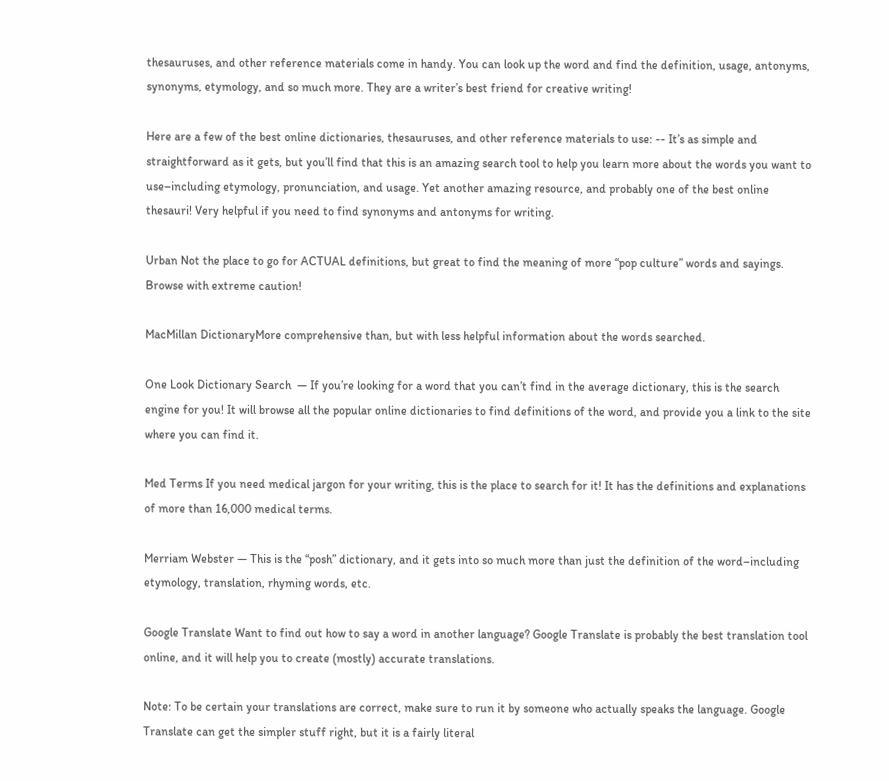thesauruses, and other reference materials come in handy. You can look up the word and find the definition, usage, antonyms, synonyms, etymology, and so much more. They are a writer’s best friend for creative writing!

Here are a few of the best online dictionaries, thesauruses, and other reference materials to use: -- It’s as simple and straightforward as it gets, but you’ll find that this is an amazing search tool to help you learn more about the words you want to use–including etymology, pronunciation, and usage. Yet another amazing resource, and probably one of the best online thesauri! Very helpful if you need to find synonyms and antonyms for writing.

Urban Not the place to go for ACTUAL definitions, but great to find the meaning of more “pop culture” words and sayings. Browse with extreme caution!

MacMillan DictionaryMore comprehensive than, but with less helpful information about the words searched.

One Look Dictionary Search  — If you’re looking for a word that you can’t find in the average dictionary, this is the search engine for you! It will browse all the popular online dictionaries to find definitions of the word, and provide you a link to the site where you can find it.

Med Terms If you need medical jargon for your writing, this is the place to search for it! It has the definitions and explanations of more than 16,000 medical terms.

Merriam Webster — This is the “posh” dictionary, and it gets into so much more than just the definition of the word–including etymology, translation, rhyming words, etc.

Google Translate Want to find out how to say a word in another language? Google Translate is probably the best translation tool online, and it will help you to create (mostly) accurate translations.

Note: To be certain your translations are correct, make sure to run it by someone who actually speaks the language. Google Translate can get the simpler stuff right, but it is a fairly literal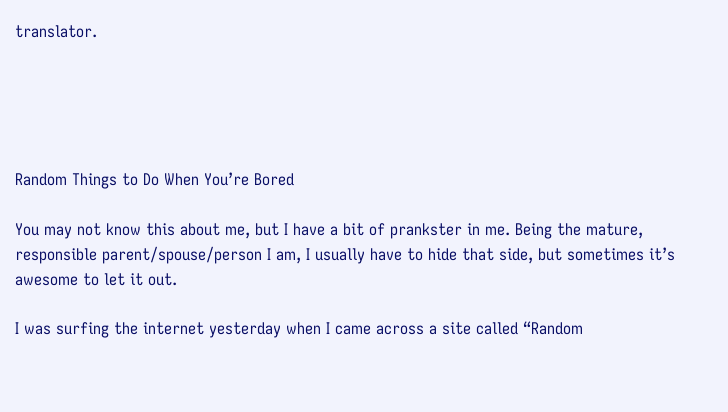translator.





Random Things to Do When You’re Bored

You may not know this about me, but I have a bit of prankster in me. Being the mature, responsible parent/spouse/person I am, I usually have to hide that side, but sometimes it’s awesome to let it out.

I was surfing the internet yesterday when I came across a site called “Random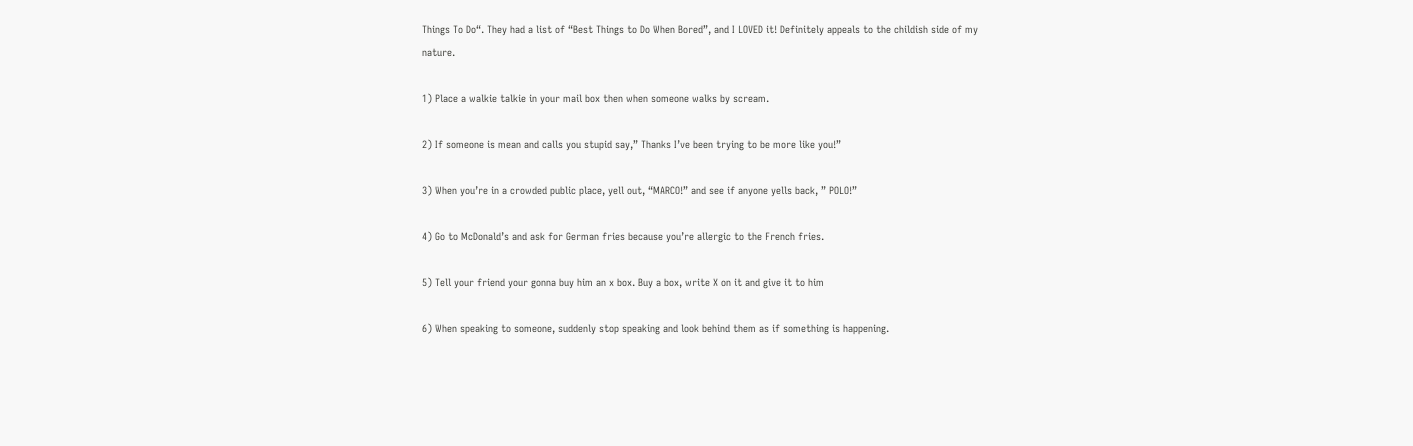Things To Do“. They had a list of “Best Things to Do When Bored”, and I LOVED it! Definitely appeals to the childish side of my nature.

1) Place a walkie talkie in your mail box then when someone walks by scream.

2) If someone is mean and calls you stupid say,” Thanks I’ve been trying to be more like you!”

3) When you’re in a crowded public place, yell out, “MARCO!” and see if anyone yells back, ” POLO!”

4) Go to McDonald’s and ask for German fries because you’re allergic to the French fries.

5) Tell your friend your gonna buy him an x box. Buy a box, write X on it and give it to him

6) When speaking to someone, suddenly stop speaking and look behind them as if something is happening.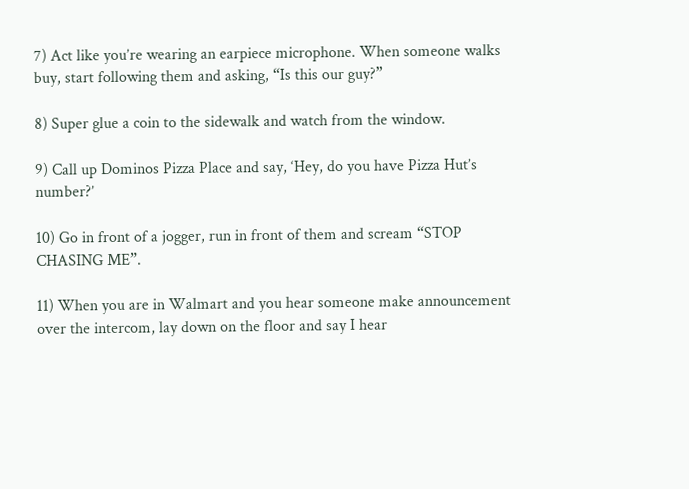7) Act like you’re wearing an earpiece microphone. When someone walks buy, start following them and asking, “Is this our guy?”

8) Super glue a coin to the sidewalk and watch from the window.

9) Call up Dominos Pizza Place and say, ‘Hey, do you have Pizza Hut’s number?’

10) Go in front of a jogger, run in front of them and scream “STOP CHASING ME”.

11) When you are in Walmart and you hear someone make announcement over the intercom, lay down on the floor and say I hear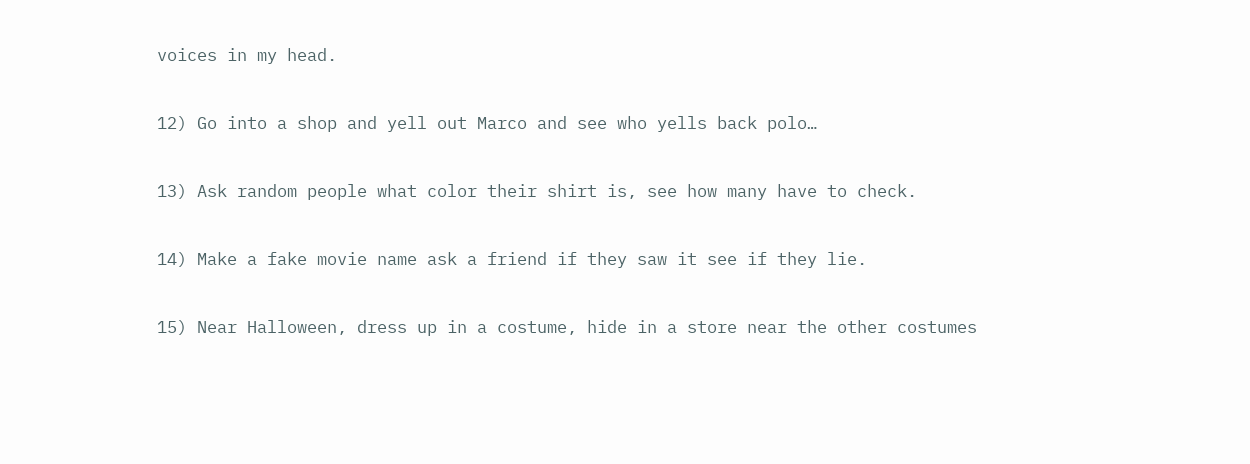voices in my head.

12) Go into a shop and yell out Marco and see who yells back polo…

13) Ask random people what color their shirt is, see how many have to check.

14) Make a fake movie name ask a friend if they saw it see if they lie.

15) Near Halloween, dress up in a costume, hide in a store near the other costumes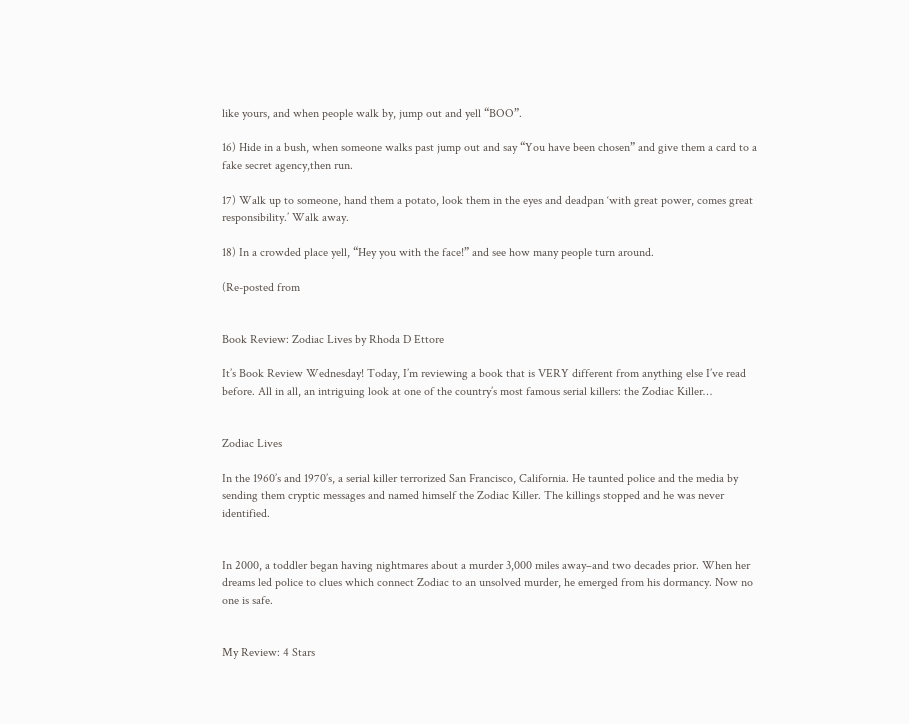like yours, and when people walk by, jump out and yell “BOO”.

16) Hide in a bush, when someone walks past jump out and say “You have been chosen” and give them a card to a fake secret agency,then run.

17) Walk up to someone, hand them a potato, look them in the eyes and deadpan ‘with great power, comes great responsibility.’ Walk away.

18) In a crowded place yell, “Hey you with the face!” and see how many people turn around.

(Re-posted from


Book Review: Zodiac Lives by Rhoda D Ettore

It’s Book Review Wednesday! Today, I’m reviewing a book that is VERY different from anything else I’ve read before. All in all, an intriguing look at one of the country’s most famous serial killers: the Zodiac Killer…


Zodiac Lives

In the 1960’s and 1970’s, a serial killer terrorized San Francisco, California. He taunted police and the media by sending them cryptic messages and named himself the Zodiac Killer. The killings stopped and he was never identified.


In 2000, a toddler began having nightmares about a murder 3,000 miles away–and two decades prior. When her dreams led police to clues which connect Zodiac to an unsolved murder, he emerged from his dormancy. Now no one is safe.


My Review: 4 Stars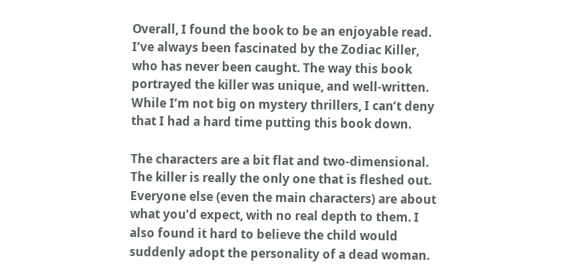Overall, I found the book to be an enjoyable read. I’ve always been fascinated by the Zodiac Killer, who has never been caught. The way this book portrayed the killer was unique, and well-written. While I’m not big on mystery thrillers, I can’t deny that I had a hard time putting this book down.

The characters are a bit flat and two-dimensional. The killer is really the only one that is fleshed out. Everyone else (even the main characters) are about what you’d expect, with no real depth to them. I also found it hard to believe the child would suddenly adopt the personality of a dead woman.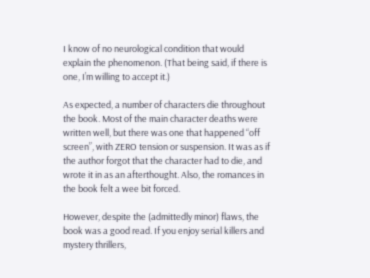I know of no neurological condition that would explain the phenomenon. (That being said, if there is one, I’m willing to accept it.)

As expected, a number of characters die throughout the book. Most of the main character deaths were written well, but there was one that happened “off screen”, with ZERO tension or suspension. It was as if the author forgot that the character had to die, and wrote it in as an afterthought. Also, the romances in the book felt a wee bit forced.

However, despite the (admittedly minor) flaws, the book was a good read. If you enjoy serial killers and mystery thrillers,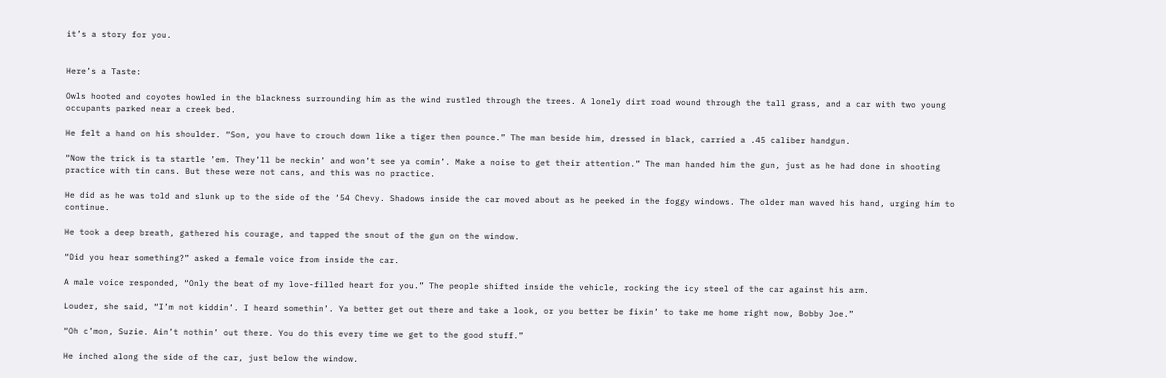it’s a story for you.


Here’s a Taste:

Owls hooted and coyotes howled in the blackness surrounding him as the wind rustled through the trees. A lonely dirt road wound through the tall grass, and a car with two young occupants parked near a creek bed.

He felt a hand on his shoulder. “Son, you have to crouch down like a tiger then pounce.” The man beside him, dressed in black, carried a .45 caliber handgun.

“Now the trick is ta startle ’em. They’ll be neckin’ and won’t see ya comin’. Make a noise to get their attention.” The man handed him the gun, just as he had done in shooting practice with tin cans. But these were not cans, and this was no practice.

He did as he was told and slunk up to the side of the ‘54 Chevy. Shadows inside the car moved about as he peeked in the foggy windows. The older man waved his hand, urging him to continue.

He took a deep breath, gathered his courage, and tapped the snout of the gun on the window.

“Did you hear something?” asked a female voice from inside the car.

A male voice responded, “Only the beat of my love-filled heart for you.” The people shifted inside the vehicle, rocking the icy steel of the car against his arm.

Louder, she said, “I’m not kiddin’. I heard somethin’. Ya better get out there and take a look, or you better be fixin’ to take me home right now, Bobby Joe.”

“Oh c’mon, Suzie. Ain’t nothin’ out there. You do this every time we get to the good stuff.”

He inched along the side of the car, just below the window.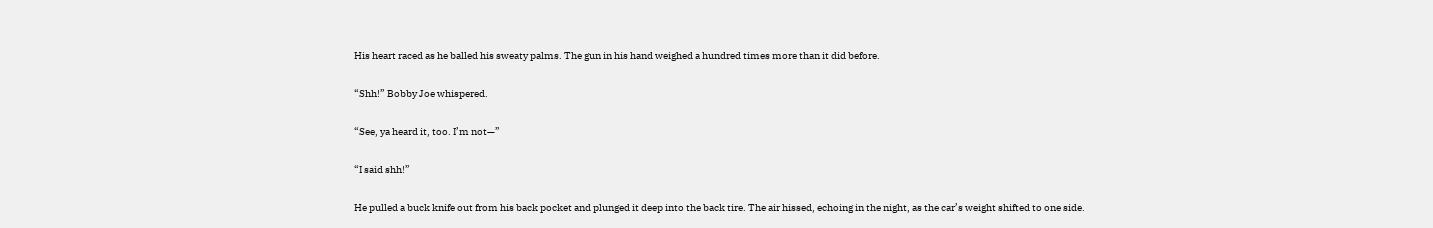His heart raced as he balled his sweaty palms. The gun in his hand weighed a hundred times more than it did before.

“Shh!” Bobby Joe whispered.

“See, ya heard it, too. I’m not—”

“I said shh!”

He pulled a buck knife out from his back pocket and plunged it deep into the back tire. The air hissed, echoing in the night, as the car’s weight shifted to one side.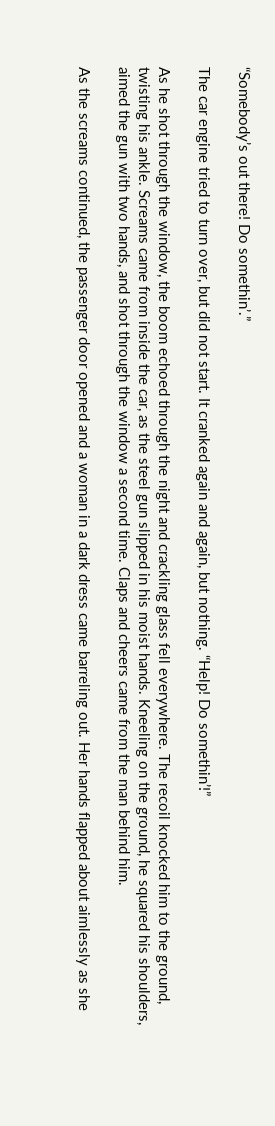“Somebody’s out there! Do somethin’.”

The car engine tried to turn over, but did not start. It cranked again and again, but nothing. “Help! Do somethin’!”

As he shot through the window, the boom echoed through the night and crackling glass fell everywhere. The recoil knocked him to the ground, twisting his ankle. Screams came from inside the car, as the steel gun slipped in his moist hands. Kneeling on the ground, he squared his shoulders, aimed the gun with two hands, and shot through the window a second time. Claps and cheers came from the man behind him.

As the screams continued, the passenger door opened and a woman in a dark dress came barreling out. Her hands flapped about aimlessly as she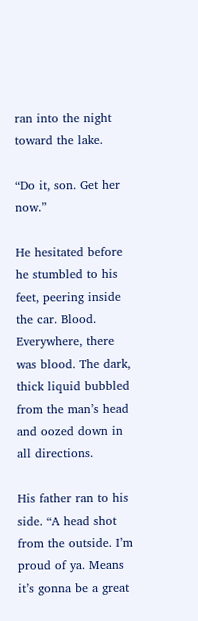ran into the night toward the lake.

“Do it, son. Get her now.”

He hesitated before he stumbled to his feet, peering inside the car. Blood. Everywhere, there was blood. The dark, thick liquid bubbled from the man’s head and oozed down in all directions.

His father ran to his side. “A head shot from the outside. I’m proud of ya. Means it’s gonna be a great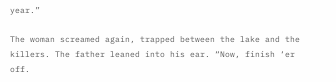year.”

The woman screamed again, trapped between the lake and the killers. The father leaned into his ear. “Now, finish ‘er off.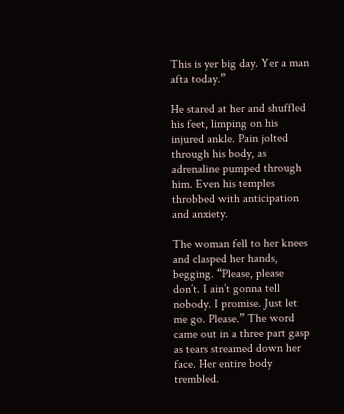This is yer big day. Yer a man afta today.”

He stared at her and shuffled his feet, limping on his injured ankle. Pain jolted through his body, as adrenaline pumped through him. Even his temples throbbed with anticipation and anxiety.

The woman fell to her knees and clasped her hands, begging. “Please, please don’t. I ain’t gonna tell nobody. I promise. Just let me go. Please.” The word came out in a three part gasp as tears streamed down her face. Her entire body trembled.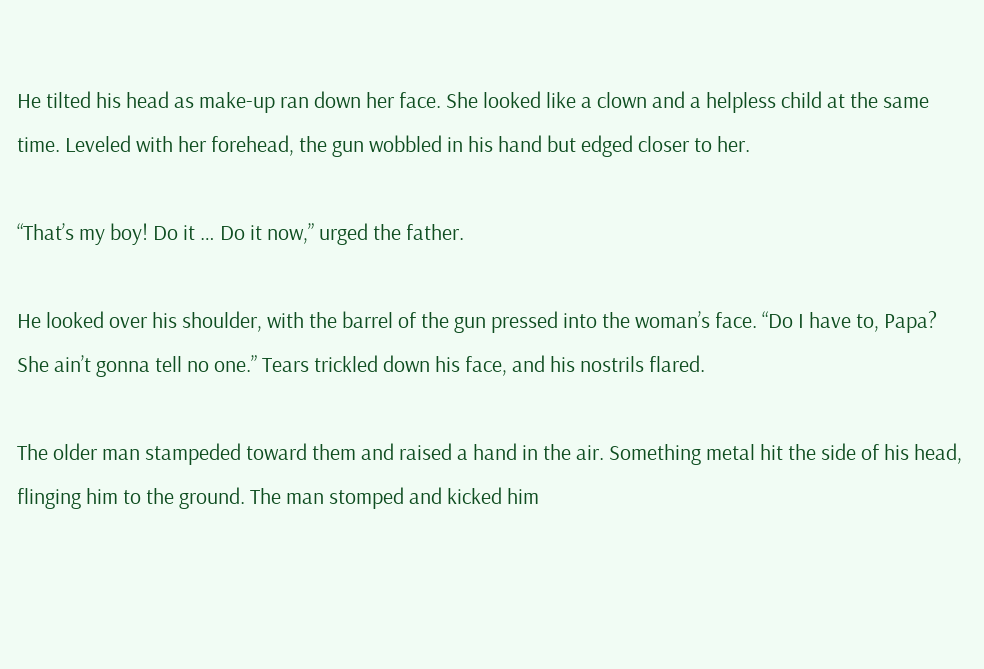He tilted his head as make-up ran down her face. She looked like a clown and a helpless child at the same time. Leveled with her forehead, the gun wobbled in his hand but edged closer to her.

“That’s my boy! Do it … Do it now,” urged the father.

He looked over his shoulder, with the barrel of the gun pressed into the woman’s face. “Do I have to, Papa? She ain’t gonna tell no one.” Tears trickled down his face, and his nostrils flared.

The older man stampeded toward them and raised a hand in the air. Something metal hit the side of his head, flinging him to the ground. The man stomped and kicked him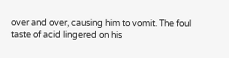over and over, causing him to vomit. The foul taste of acid lingered on his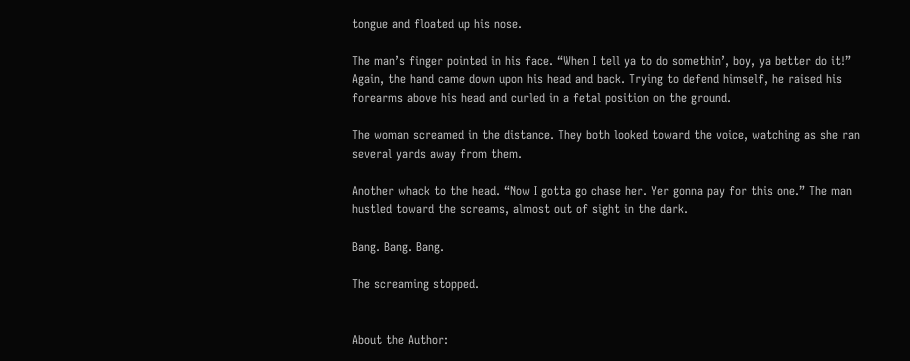tongue and floated up his nose.

The man’s finger pointed in his face. “When I tell ya to do somethin’, boy, ya better do it!” Again, the hand came down upon his head and back. Trying to defend himself, he raised his forearms above his head and curled in a fetal position on the ground.

The woman screamed in the distance. They both looked toward the voice, watching as she ran several yards away from them.

Another whack to the head. “Now I gotta go chase her. Yer gonna pay for this one.” The man hustled toward the screams, almost out of sight in the dark.

Bang. Bang. Bang.

The screaming stopped.


About the Author: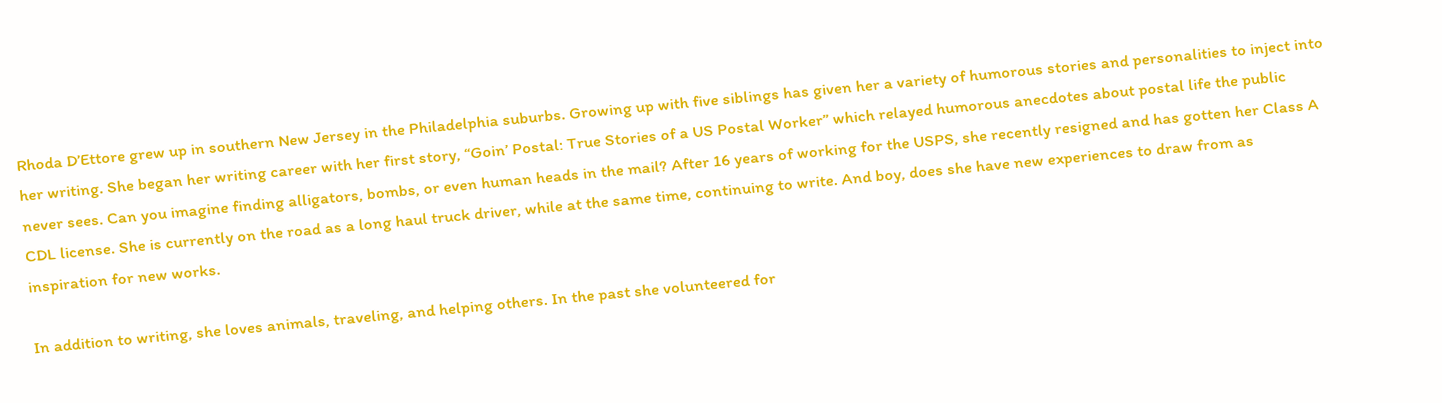Rhoda D’Ettore grew up in southern New Jersey in the Philadelphia suburbs. Growing up with five siblings has given her a variety of humorous stories and personalities to inject into her writing. She began her writing career with her first story, “Goin’ Postal: True Stories of a US Postal Worker” which relayed humorous anecdotes about postal life the public never sees. Can you imagine finding alligators, bombs, or even human heads in the mail? After 16 years of working for the USPS, she recently resigned and has gotten her Class A CDL license. She is currently on the road as a long haul truck driver, while at the same time, continuing to write. And boy, does she have new experiences to draw from as inspiration for new works.

In addition to writing, she loves animals, traveling, and helping others. In the past she volunteered for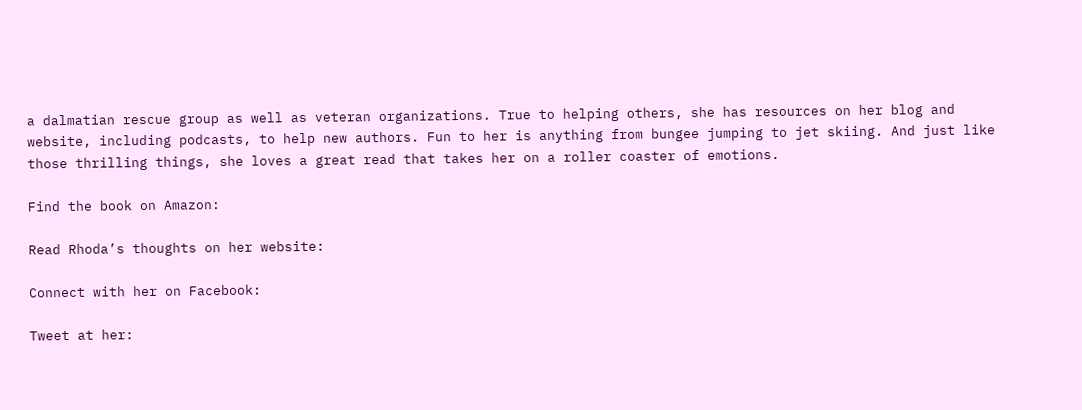a dalmatian rescue group as well as veteran organizations. True to helping others, she has resources on her blog and website, including podcasts, to help new authors. Fun to her is anything from bungee jumping to jet skiing. And just like those thrilling things, she loves a great read that takes her on a roller coaster of emotions.

Find the book on Amazon:

Read Rhoda’s thoughts on her website:

Connect with her on Facebook:

Tweet at her: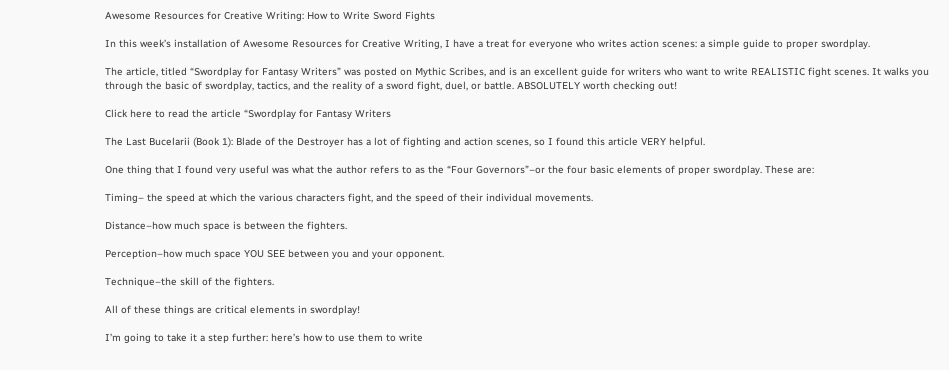Awesome Resources for Creative Writing: How to Write Sword Fights

In this week’s installation of Awesome Resources for Creative Writing, I have a treat for everyone who writes action scenes: a simple guide to proper swordplay.

The article, titled “Swordplay for Fantasy Writers” was posted on Mythic Scribes, and is an excellent guide for writers who want to write REALISTIC fight scenes. It walks you through the basic of swordplay, tactics, and the reality of a sword fight, duel, or battle. ABSOLUTELY worth checking out!

Click here to read the article “Swordplay for Fantasy Writers

The Last Bucelarii (Book 1): Blade of the Destroyer has a lot of fighting and action scenes, so I found this article VERY helpful.

One thing that I found very useful was what the author refers to as the “Four Governors”–or the four basic elements of proper swordplay. These are:

Timing– the speed at which the various characters fight, and the speed of their individual movements.

Distance–how much space is between the fighters.

Perception–how much space YOU SEE between you and your opponent.

Technique–the skill of the fighters.

All of these things are critical elements in swordplay!

I’m going to take it a step further: here’s how to use them to write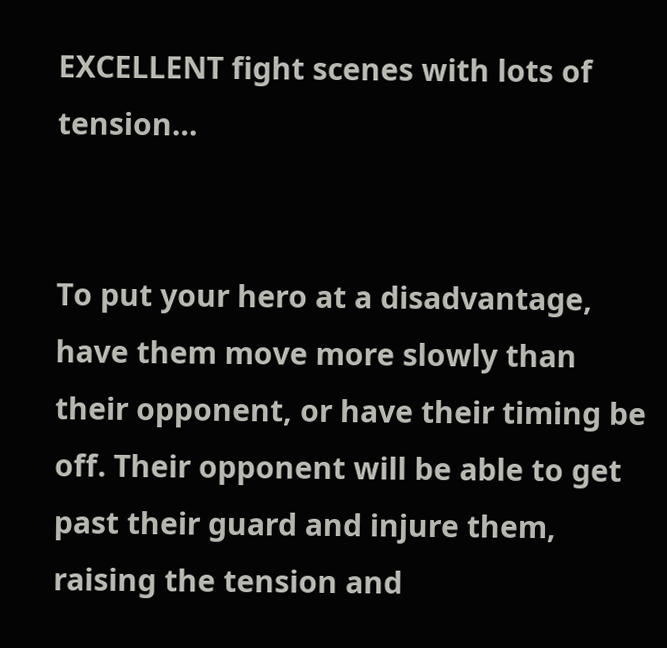EXCELLENT fight scenes with lots of tension…


To put your hero at a disadvantage, have them move more slowly than their opponent, or have their timing be off. Their opponent will be able to get past their guard and injure them, raising the tension and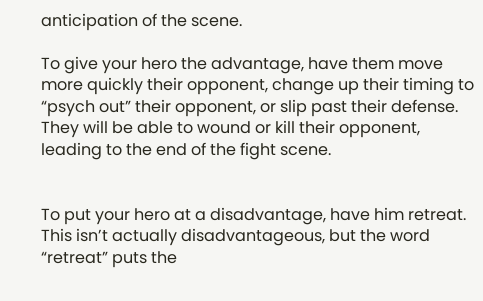anticipation of the scene.

To give your hero the advantage, have them move more quickly their opponent, change up their timing to “psych out” their opponent, or slip past their defense. They will be able to wound or kill their opponent, leading to the end of the fight scene.


To put your hero at a disadvantage, have him retreat. This isn’t actually disadvantageous, but the word “retreat” puts the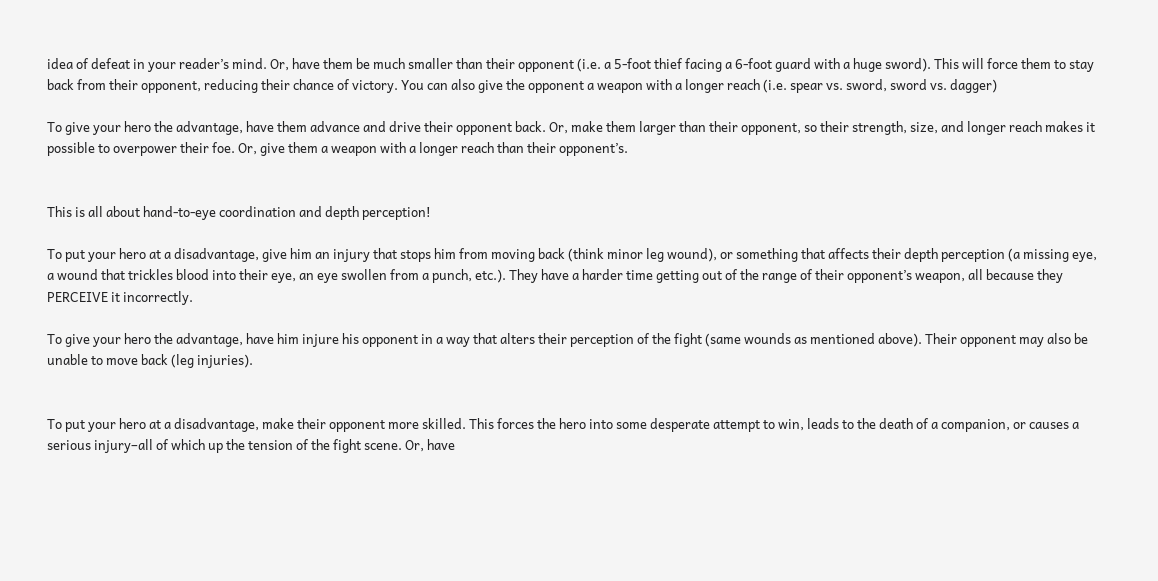idea of defeat in your reader’s mind. Or, have them be much smaller than their opponent (i.e. a 5-foot thief facing a 6-foot guard with a huge sword). This will force them to stay back from their opponent, reducing their chance of victory. You can also give the opponent a weapon with a longer reach (i.e. spear vs. sword, sword vs. dagger)

To give your hero the advantage, have them advance and drive their opponent back. Or, make them larger than their opponent, so their strength, size, and longer reach makes it possible to overpower their foe. Or, give them a weapon with a longer reach than their opponent’s.


This is all about hand-to-eye coordination and depth perception!

To put your hero at a disadvantage, give him an injury that stops him from moving back (think minor leg wound), or something that affects their depth perception (a missing eye, a wound that trickles blood into their eye, an eye swollen from a punch, etc.). They have a harder time getting out of the range of their opponent’s weapon, all because they PERCEIVE it incorrectly.

To give your hero the advantage, have him injure his opponent in a way that alters their perception of the fight (same wounds as mentioned above). Their opponent may also be unable to move back (leg injuries).


To put your hero at a disadvantage, make their opponent more skilled. This forces the hero into some desperate attempt to win, leads to the death of a companion, or causes a serious injury–all of which up the tension of the fight scene. Or, have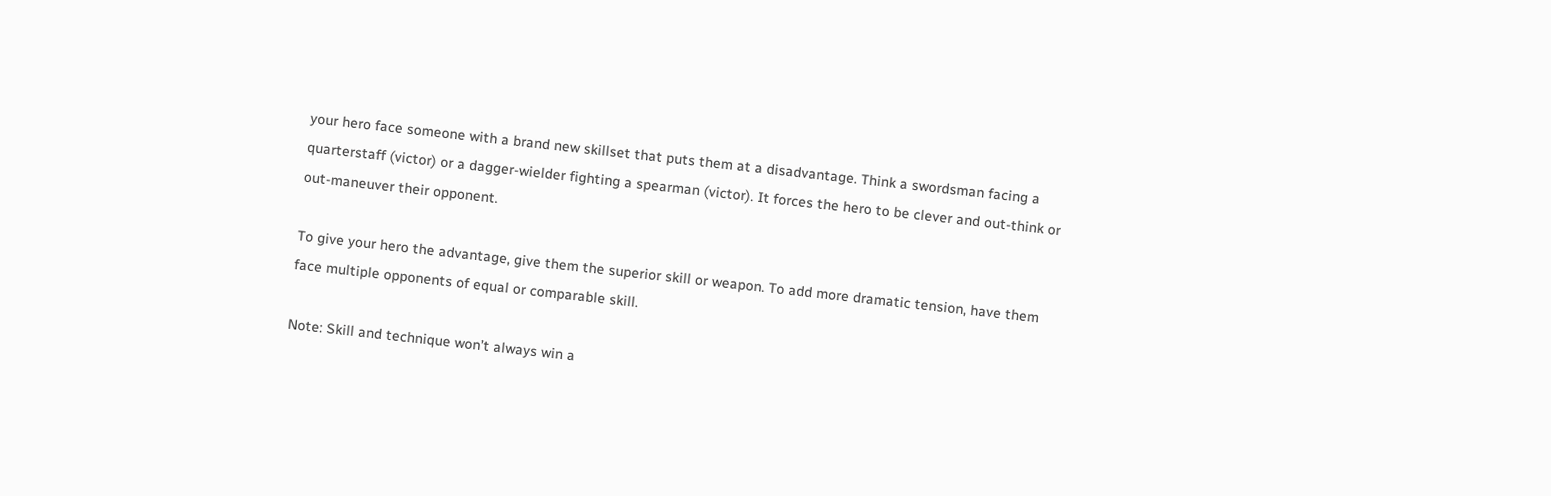your hero face someone with a brand new skillset that puts them at a disadvantage. Think a swordsman facing a quarterstaff (victor) or a dagger-wielder fighting a spearman (victor). It forces the hero to be clever and out-think or out-maneuver their opponent.

To give your hero the advantage, give them the superior skill or weapon. To add more dramatic tension, have them face multiple opponents of equal or comparable skill.

Note: Skill and technique won’t always win a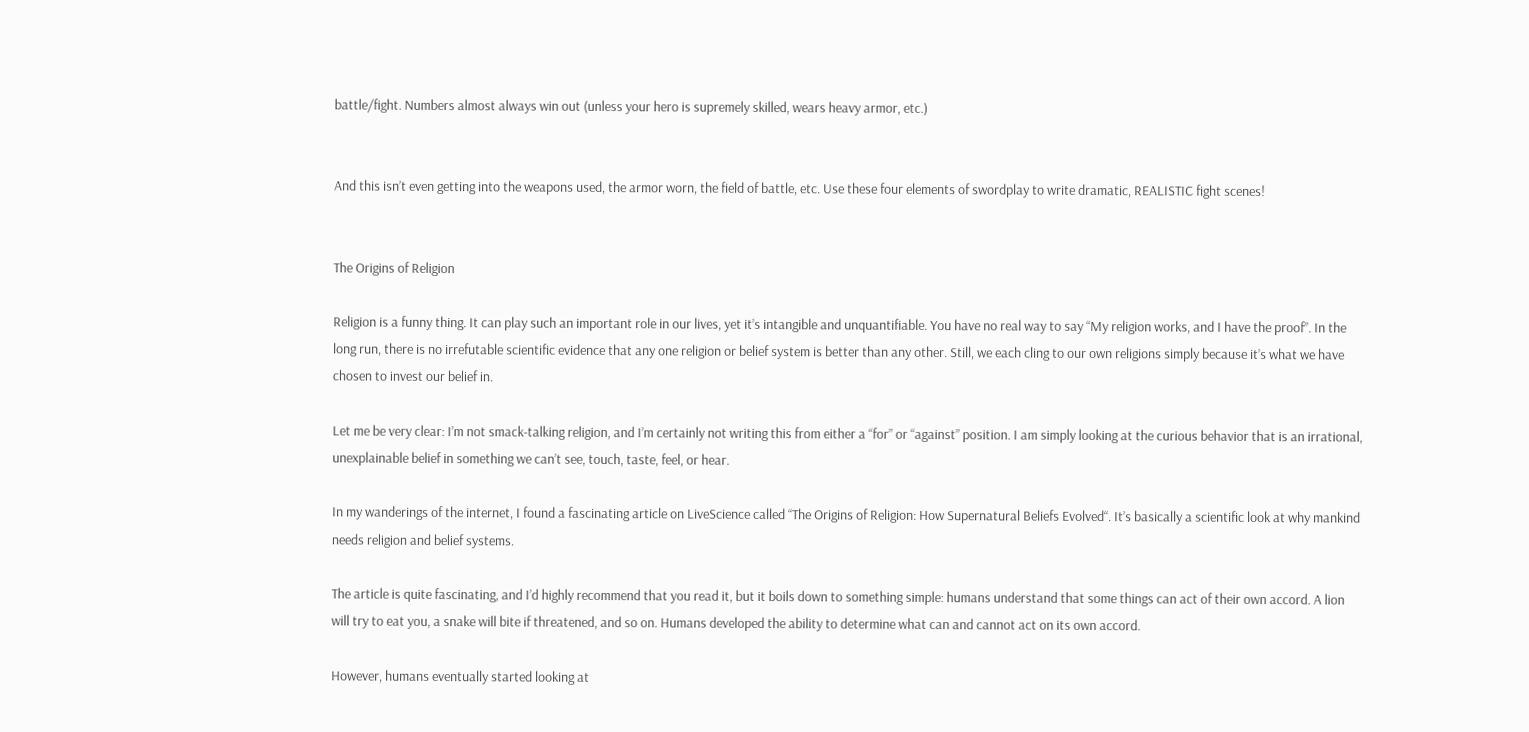battle/fight. Numbers almost always win out (unless your hero is supremely skilled, wears heavy armor, etc.)


And this isn’t even getting into the weapons used, the armor worn, the field of battle, etc. Use these four elements of swordplay to write dramatic, REALISTIC fight scenes!


The Origins of Religion

Religion is a funny thing. It can play such an important role in our lives, yet it’s intangible and unquantifiable. You have no real way to say “My religion works, and I have the proof”. In the long run, there is no irrefutable scientific evidence that any one religion or belief system is better than any other. Still, we each cling to our own religions simply because it’s what we have chosen to invest our belief in.

Let me be very clear: I’m not smack-talking religion, and I’m certainly not writing this from either a “for” or “against” position. I am simply looking at the curious behavior that is an irrational, unexplainable belief in something we can’t see, touch, taste, feel, or hear.

In my wanderings of the internet, I found a fascinating article on LiveScience called “The Origins of Religion: How Supernatural Beliefs Evolved“. It’s basically a scientific look at why mankind needs religion and belief systems.

The article is quite fascinating, and I’d highly recommend that you read it, but it boils down to something simple: humans understand that some things can act of their own accord. A lion will try to eat you, a snake will bite if threatened, and so on. Humans developed the ability to determine what can and cannot act on its own accord.

However, humans eventually started looking at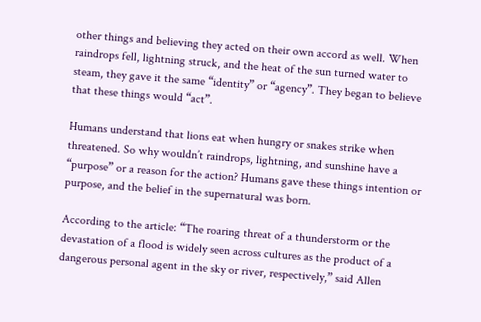other things and believing they acted on their own accord as well. When raindrops fell, lightning struck, and the heat of the sun turned water to steam, they gave it the same “identity” or “agency”. They began to believe that these things would “act”.

Humans understand that lions eat when hungry or snakes strike when threatened. So why wouldn’t raindrops, lightning, and sunshine have a “purpose” or a reason for the action? Humans gave these things intention or purpose, and the belief in the supernatural was born.

According to the article: “The roaring threat of a thunderstorm or the devastation of a flood is widely seen across cultures as the product of a dangerous personal agent in the sky or river, respectively,” said Allen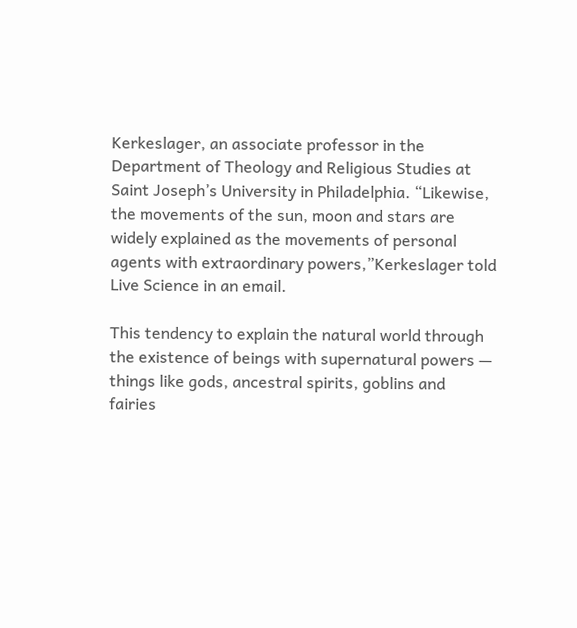Kerkeslager, an associate professor in the Department of Theology and Religious Studies at Saint Joseph’s University in Philadelphia. “Likewise, the movements of the sun, moon and stars are widely explained as the movements of personal agents with extraordinary powers,”Kerkeslager told Live Science in an email.

This tendency to explain the natural world through the existence of beings with supernatural powers — things like gods, ancestral spirits, goblins and fairies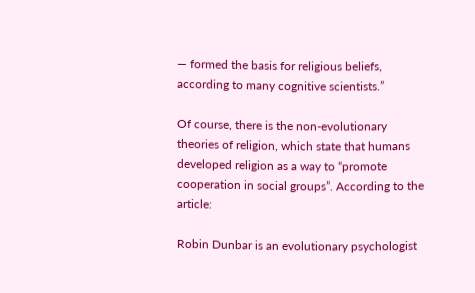— formed the basis for religious beliefs, according to many cognitive scientists.”

Of course, there is the non-evolutionary theories of religion, which state that humans developed religion as a way to “promote cooperation in social groups”. According to the article:

Robin Dunbar is an evolutionary psychologist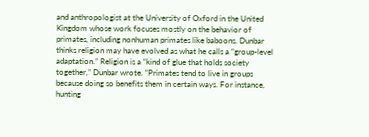and anthropologist at the University of Oxford in the United Kingdom whose work focuses mostly on the behavior of primates, including nonhuman primates like baboons. Dunbar thinks religion may have evolved as what he calls a “group-level adaptation.” Religion is a “kind of glue that holds society together,” Dunbar wrote. “Primates tend to live in groups because doing so benefits them in certain ways. For instance, hunting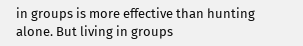in groups is more effective than hunting alone. But living in groups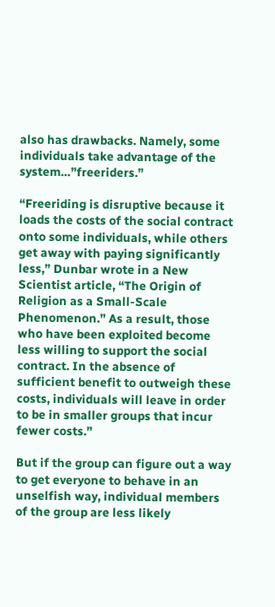also has drawbacks. Namely, some individuals take advantage of the system…”freeriders.”

“Freeriding is disruptive because it loads the costs of the social contract onto some individuals, while others get away with paying significantly less,” Dunbar wrote in a New Scientist article, “The Origin of Religion as a Small-Scale Phenomenon.” As a result, those who have been exploited become less willing to support the social contract. In the absence of sufficient benefit to outweigh these costs, individuals will leave in order to be in smaller groups that incur fewer costs.”

But if the group can figure out a way to get everyone to behave in an unselfish way, individual members of the group are less likely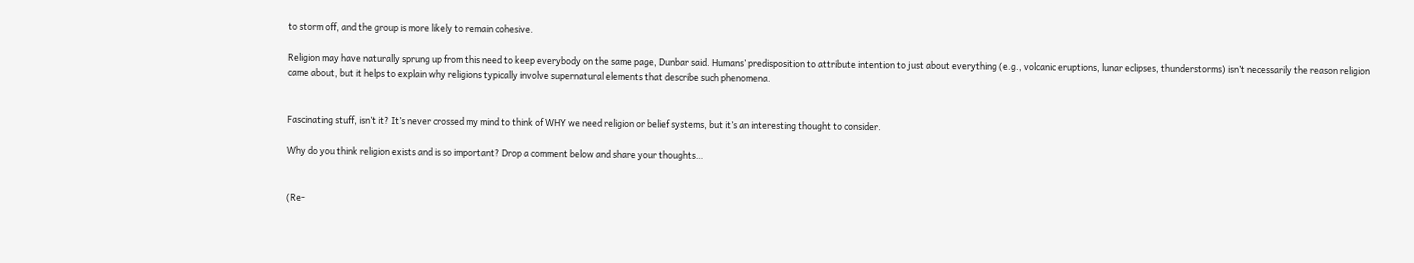to storm off, and the group is more likely to remain cohesive.

Religion may have naturally sprung up from this need to keep everybody on the same page, Dunbar said. Humans’ predisposition to attribute intention to just about everything (e.g., volcanic eruptions, lunar eclipses, thunderstorms) isn’t necessarily the reason religion came about, but it helps to explain why religions typically involve supernatural elements that describe such phenomena.


Fascinating stuff, isn’t it? It’s never crossed my mind to think of WHY we need religion or belief systems, but it’s an interesting thought to consider.

Why do you think religion exists and is so important? Drop a comment below and share your thoughts…


(Re-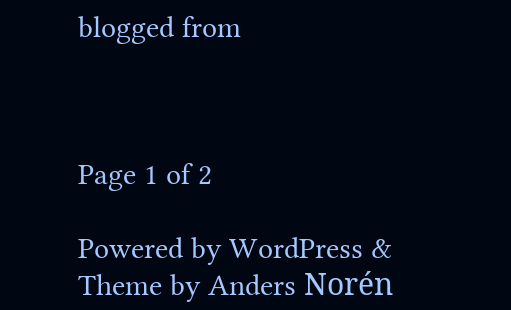blogged from



Page 1 of 2

Powered by WordPress & Theme by Anders Norén